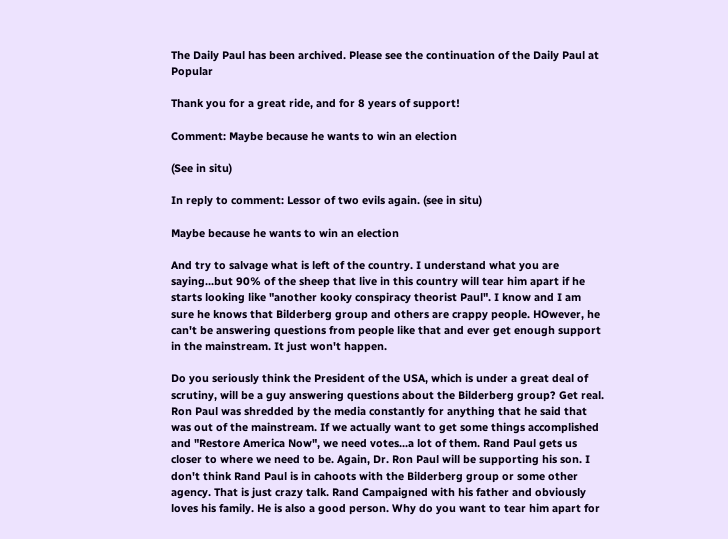The Daily Paul has been archived. Please see the continuation of the Daily Paul at Popular

Thank you for a great ride, and for 8 years of support!

Comment: Maybe because he wants to win an election

(See in situ)

In reply to comment: Lessor of two evils again. (see in situ)

Maybe because he wants to win an election

And try to salvage what is left of the country. I understand what you are saying...but 90% of the sheep that live in this country will tear him apart if he starts looking like "another kooky conspiracy theorist Paul". I know and I am sure he knows that Bilderberg group and others are crappy people. HOwever, he can't be answering questions from people like that and ever get enough support in the mainstream. It just won't happen.

Do you seriously think the President of the USA, which is under a great deal of scrutiny, will be a guy answering questions about the Bilderberg group? Get real. Ron Paul was shredded by the media constantly for anything that he said that was out of the mainstream. If we actually want to get some things accomplished and "Restore America Now", we need votes...a lot of them. Rand Paul gets us closer to where we need to be. Again, Dr. Ron Paul will be supporting his son. I don't think Rand Paul is in cahoots with the Bilderberg group or some other agency. That is just crazy talk. Rand Campaigned with his father and obviously loves his family. He is also a good person. Why do you want to tear him apart for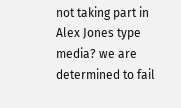not taking part in Alex Jones type media? we are determined to fail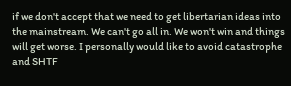if we don't accept that we need to get libertarian ideas into the mainstream. We can't go all in. We won't win and things will get worse. I personally would like to avoid catastrophe and SHTF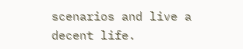scenarios and live a decent life.